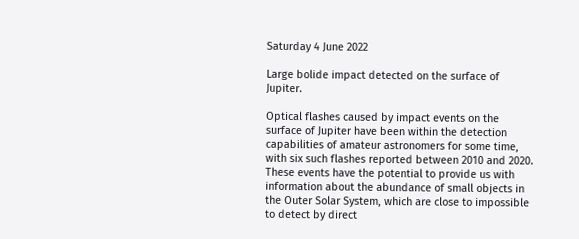Saturday 4 June 2022

Large bolide impact detected on the surface of Jupiter.

Optical flashes caused by impact events on the surface of Jupiter have been within the detection capabilities of amateur astronomers for some time, with six such flashes reported between 2010 and 2020. These events have the potential to provide us with information about the abundance of small objects in the Outer Solar System, which are close to impossible to detect by direct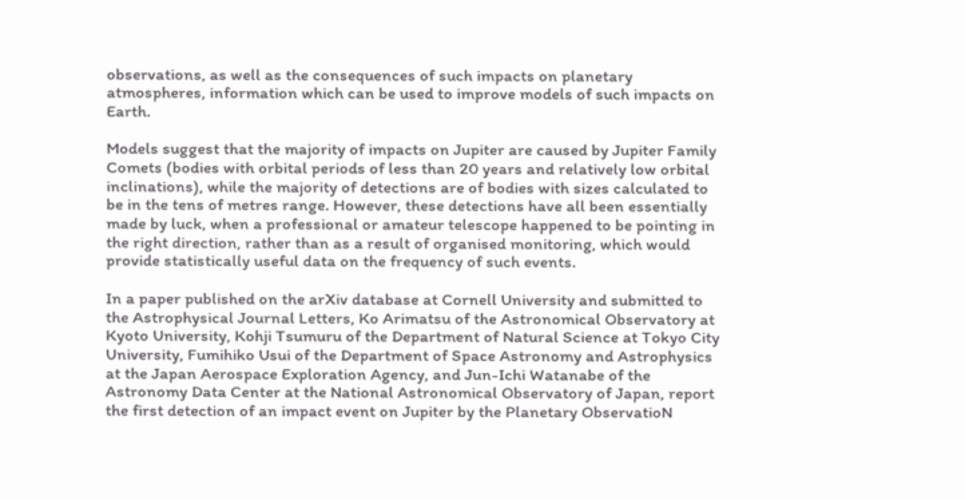observations, as well as the consequences of such impacts on planetary atmospheres, information which can be used to improve models of such impacts on Earth.

Models suggest that the majority of impacts on Jupiter are caused by Jupiter Family Comets (bodies with orbital periods of less than 20 years and relatively low orbital inclinations), while the majority of detections are of bodies with sizes calculated to be in the tens of metres range. However, these detections have all been essentially made by luck, when a professional or amateur telescope happened to be pointing in the right direction, rather than as a result of organised monitoring, which would provide statistically useful data on the frequency of such events.

In a paper published on the arXiv database at Cornell University and submitted to the Astrophysical Journal Letters, Ko Arimatsu of the Astronomical Observatory at Kyoto University, Kohji Tsumuru of the Department of Natural Science at Tokyo City University, Fumihiko Usui of the Department of Space Astronomy and Astrophysics at the Japan Aerospace Exploration Agency, and Jun-Ichi Watanabe of the Astronomy Data Center at the National Astronomical Observatory of Japan, report the first detection of an impact event on Jupiter by the Planetary ObservatioN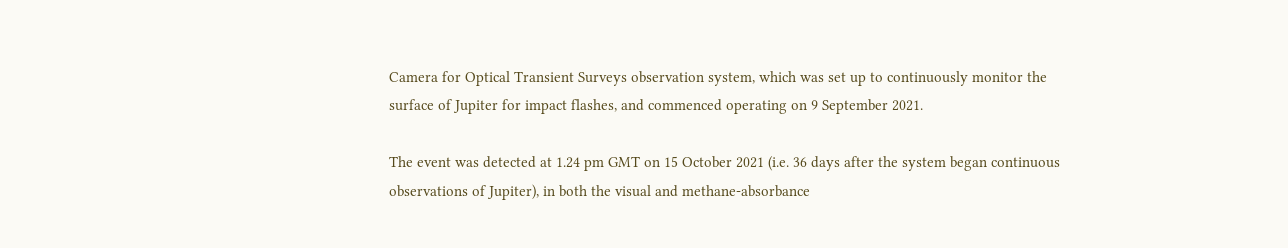Camera for Optical Transient Surveys observation system, which was set up to continuously monitor the surface of Jupiter for impact flashes, and commenced operating on 9 September 2021.

The event was detected at 1.24 pm GMT on 15 October 2021 (i.e. 36 days after the system began continuous observations of Jupiter), in both the visual and methane-absorbance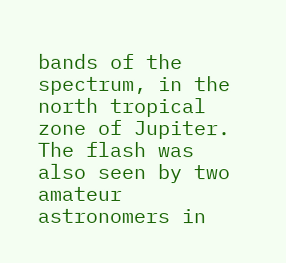bands of the spectrum, in the north tropical zone of Jupiter. The flash was also seen by two amateur astronomers in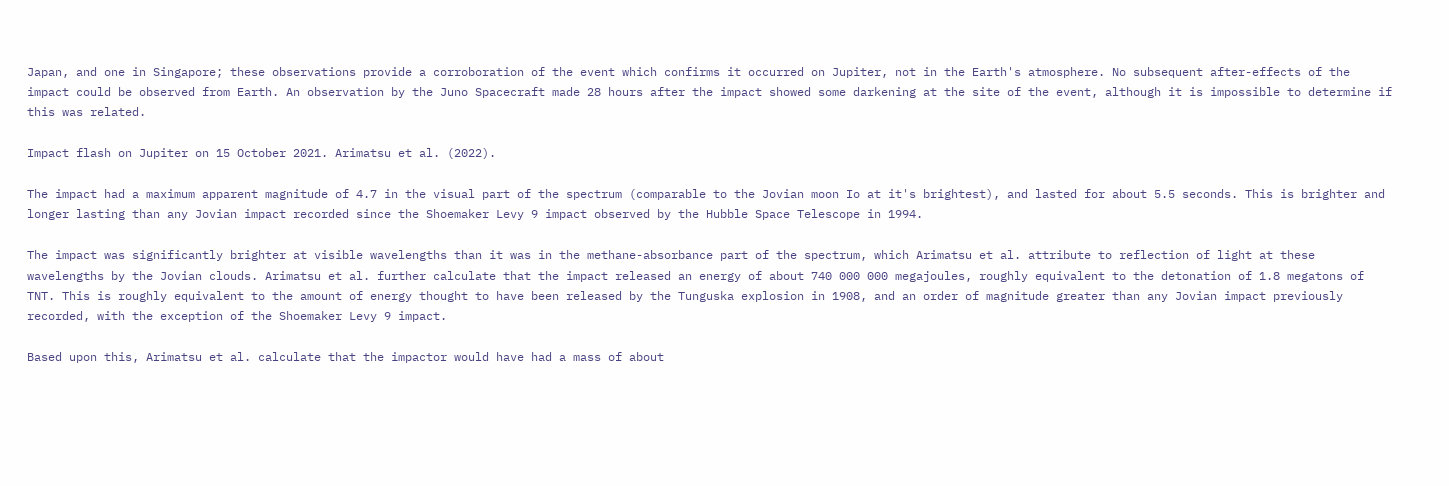Japan, and one in Singapore; these observations provide a corroboration of the event which confirms it occurred on Jupiter, not in the Earth's atmosphere. No subsequent after-effects of the impact could be observed from Earth. An observation by the Juno Spacecraft made 28 hours after the impact showed some darkening at the site of the event, although it is impossible to determine if this was related.

Impact flash on Jupiter on 15 October 2021. Arimatsu et al. (2022).

The impact had a maximum apparent magnitude of 4.7 in the visual part of the spectrum (comparable to the Jovian moon Io at it's brightest), and lasted for about 5.5 seconds. This is brighter and longer lasting than any Jovian impact recorded since the Shoemaker Levy 9 impact observed by the Hubble Space Telescope in 1994.

The impact was significantly brighter at visible wavelengths than it was in the methane-absorbance part of the spectrum, which Arimatsu et al. attribute to reflection of light at these wavelengths by the Jovian clouds. Arimatsu et al. further calculate that the impact released an energy of about 740 000 000 megajoules, roughly equivalent to the detonation of 1.8 megatons of TNT. This is roughly equivalent to the amount of energy thought to have been released by the Tunguska explosion in 1908, and an order of magnitude greater than any Jovian impact previously recorded, with the exception of the Shoemaker Levy 9 impact.

Based upon this, Arimatsu et al. calculate that the impactor would have had a mass of about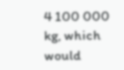4 100 000 kg, which would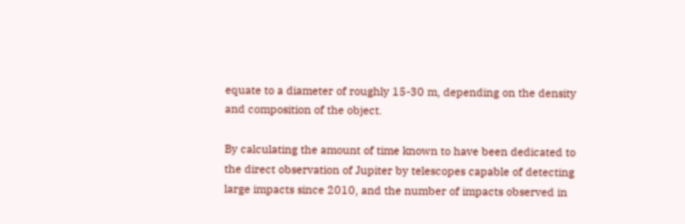equate to a diameter of roughly 15-30 m, depending on the density and composition of the object.

By calculating the amount of time known to have been dedicated to the direct observation of Jupiter by telescopes capable of detecting large impacts since 2010, and the number of impacts observed in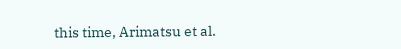this time, Arimatsu et al.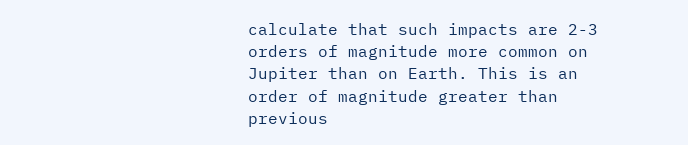calculate that such impacts are 2-3 orders of magnitude more common on Jupiter than on Earth. This is an order of magnitude greater than previous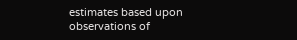estimates based upon observations of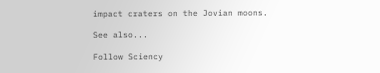impact craters on the Jovian moons.

See also...

Follow Sciency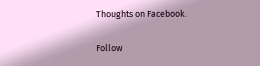Thoughts on Facebook.

Follow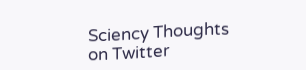Sciency Thoughts on Twitter